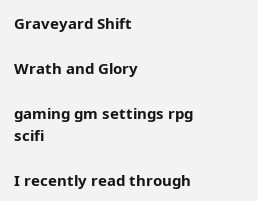Graveyard Shift

Wrath and Glory

gaming gm settings rpg scifi

I recently read through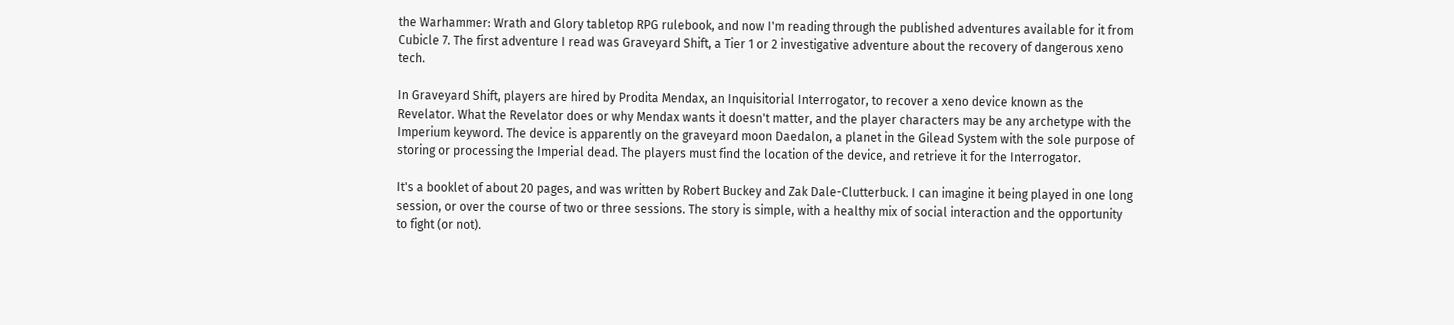the Warhammer: Wrath and Glory tabletop RPG rulebook, and now I'm reading through the published adventures available for it from Cubicle 7. The first adventure I read was Graveyard Shift, a Tier 1 or 2 investigative adventure about the recovery of dangerous xeno tech.

In Graveyard Shift, players are hired by Prodita Mendax, an Inquisitorial Interrogator, to recover a xeno device known as the Revelator. What the Revelator does or why Mendax wants it doesn't matter, and the player characters may be any archetype with the Imperium keyword. The device is apparently on the graveyard moon Daedalon, a planet in the Gilead System with the sole purpose of storing or processing the Imperial dead. The players must find the location of the device, and retrieve it for the Interrogator.

It's a booklet of about 20 pages, and was written by Robert Buckey and Zak Dale-Clutterbuck. I can imagine it being played in one long session, or over the course of two or three sessions. The story is simple, with a healthy mix of social interaction and the opportunity to fight (or not).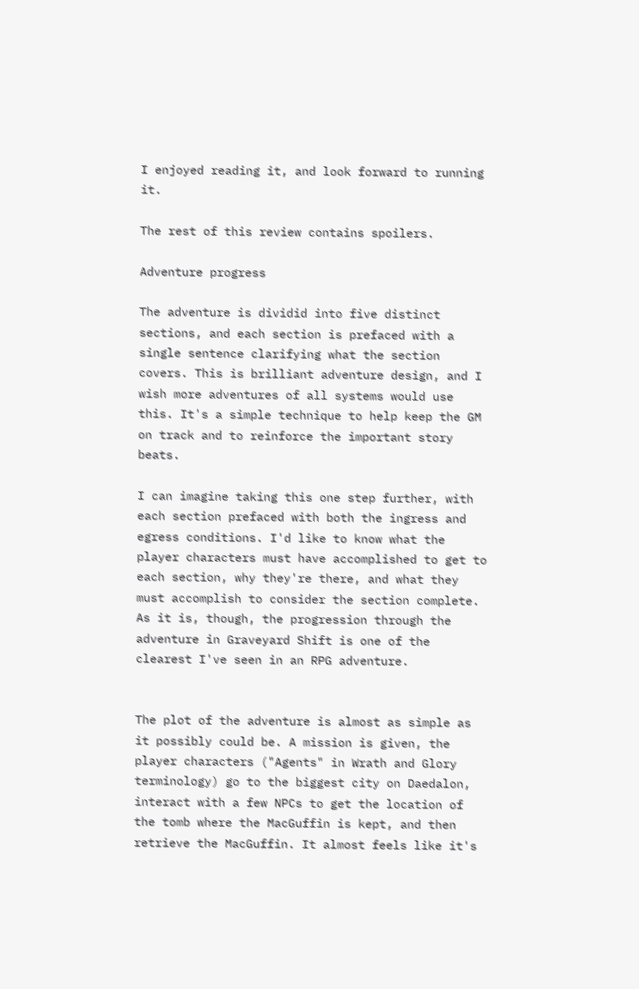I enjoyed reading it, and look forward to running it.

The rest of this review contains spoilers.

Adventure progress

The adventure is dividid into five distinct sections, and each section is prefaced with a single sentence clarifying what the section covers. This is brilliant adventure design, and I wish more adventures of all systems would use this. It's a simple technique to help keep the GM on track and to reinforce the important story beats.

I can imagine taking this one step further, with each section prefaced with both the ingress and egress conditions. I'd like to know what the player characters must have accomplished to get to each section, why they're there, and what they must accomplish to consider the section complete. As it is, though, the progression through the adventure in Graveyard Shift is one of the clearest I've seen in an RPG adventure.


The plot of the adventure is almost as simple as it possibly could be. A mission is given, the player characters ("Agents" in Wrath and Glory terminology) go to the biggest city on Daedalon, interact with a few NPCs to get the location of the tomb where the MacGuffin is kept, and then retrieve the MacGuffin. It almost feels like it's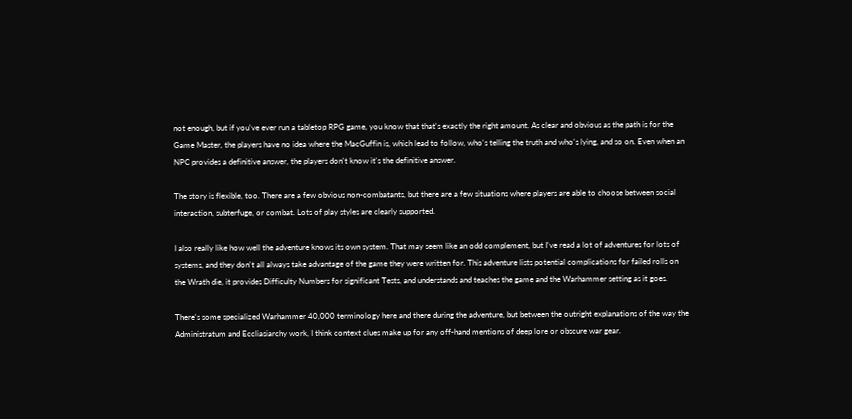not enough, but if you've ever run a tabletop RPG game, you know that that's exactly the right amount. As clear and obvious as the path is for the Game Master, the players have no idea where the MacGuffin is, which lead to follow, who's telling the truth and who's lying, and so on. Even when an NPC provides a definitive answer, the players don't know it's the definitive answer.

The story is flexible, too. There are a few obvious non-combatants, but there are a few situations where players are able to choose between social interaction, subterfuge, or combat. Lots of play styles are clearly supported.

I also really like how well the adventure knows its own system. That may seem like an odd complement, but I've read a lot of adventures for lots of systems, and they don't all always take advantage of the game they were written for. This adventure lists potential complications for failed rolls on the Wrath die, it provides Difficulty Numbers for significant Tests, and understands and teaches the game and the Warhammer setting as it goes.

There's some specialized Warhammer 40,000 terminology here and there during the adventure, but between the outright explanations of the way the Administratum and Eccliasiarchy work, I think context clues make up for any off-hand mentions of deep lore or obscure war gear.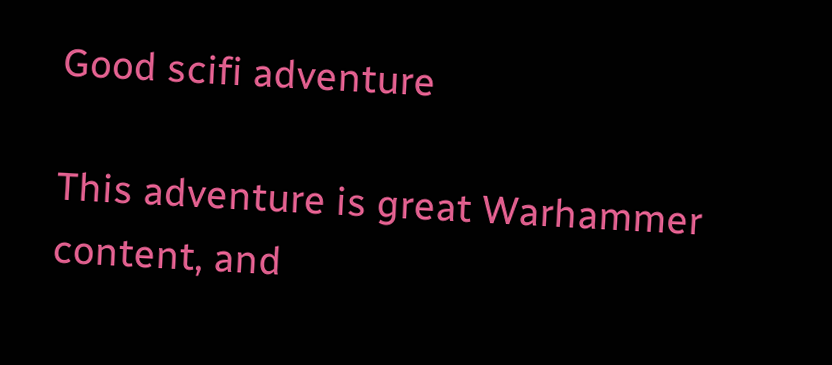Good scifi adventure

This adventure is great Warhammer content, and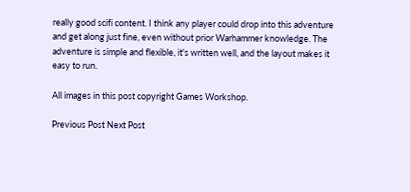really good scifi content. I think any player could drop into this adventure and get along just fine, even without prior Warhammer knowledge. The adventure is simple and flexible, it's written well, and the layout makes it easy to run.

All images in this post copyright Games Workshop.

Previous Post Next Post